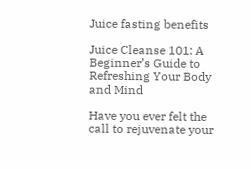Juice fasting benefits

Juice Cleanse 101: A Beginner’s Guide to Refreshing Your Body and Mind

Have you ever felt the call to rejuvenate your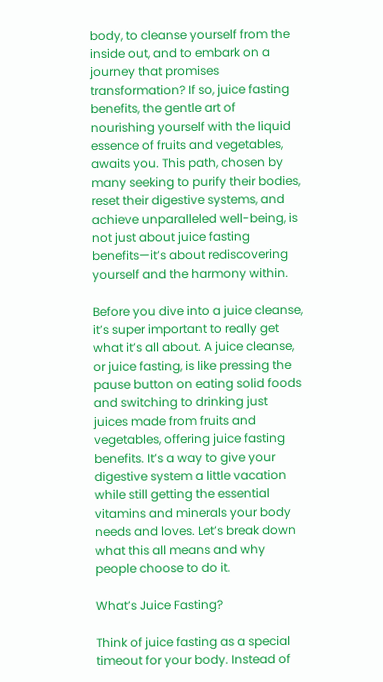body, to cleanse yourself from the inside out, and to embark on a journey that promises transformation? If so, juice fasting benefits, the gentle art of nourishing yourself with the liquid essence of fruits and vegetables, awaits you. This path, chosen by many seeking to purify their bodies, reset their digestive systems, and achieve unparalleled well-being, is not just about juice fasting benefits—it’s about rediscovering yourself and the harmony within.

Before you dive into a juice cleanse, it’s super important to really get what it’s all about. A juice cleanse, or juice fasting, is like pressing the pause button on eating solid foods and switching to drinking just juices made from fruits and vegetables, offering juice fasting benefits. It’s a way to give your digestive system a little vacation while still getting the essential vitamins and minerals your body needs and loves. Let’s break down what this all means and why people choose to do it.

What’s Juice Fasting?

Think of juice fasting as a special timeout for your body. Instead of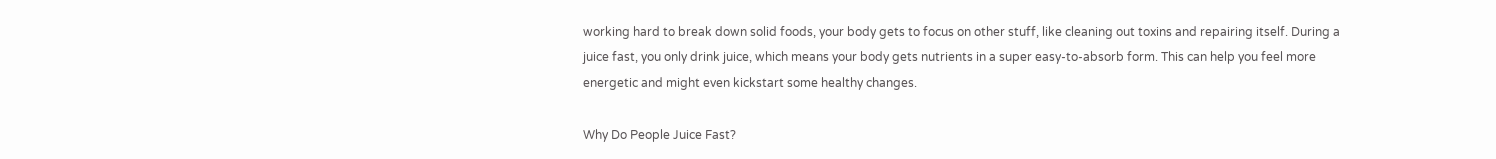working hard to break down solid foods, your body gets to focus on other stuff, like cleaning out toxins and repairing itself. During a juice fast, you only drink juice, which means your body gets nutrients in a super easy-to-absorb form. This can help you feel more energetic and might even kickstart some healthy changes.

Why Do People Juice Fast?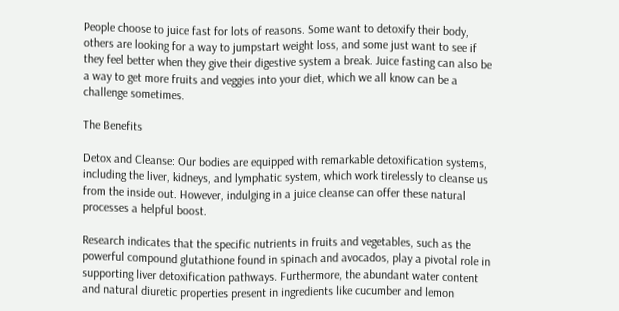People choose to juice fast for lots of reasons. Some want to detoxify their body, others are looking for a way to jumpstart weight loss, and some just want to see if they feel better when they give their digestive system a break. Juice fasting can also be a way to get more fruits and veggies into your diet, which we all know can be a challenge sometimes.

The Benefits

Detox and Cleanse: Our bodies are equipped with remarkable detoxification systems, including the liver, kidneys, and lymphatic system, which work tirelessly to cleanse us from the inside out. However, indulging in a juice cleanse can offer these natural processes a helpful boost.

Research indicates that the specific nutrients in fruits and vegetables, such as the powerful compound glutathione found in spinach and avocados, play a pivotal role in supporting liver detoxification pathways. Furthermore, the abundant water content and natural diuretic properties present in ingredients like cucumber and lemon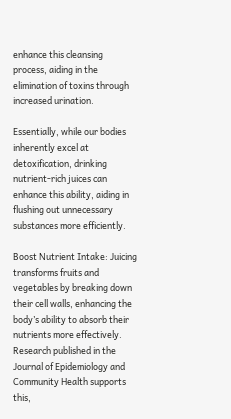enhance this cleansing process, aiding in the elimination of toxins through increased urination.

Essentially, while our bodies inherently excel at detoxification, drinking nutrient-rich juices can enhance this ability, aiding in flushing out unnecessary substances more efficiently.

Boost Nutrient Intake: Juicing transforms fruits and vegetables by breaking down their cell walls, enhancing the body’s ability to absorb their nutrients more effectively. Research published in the Journal of Epidemiology and Community Health supports this,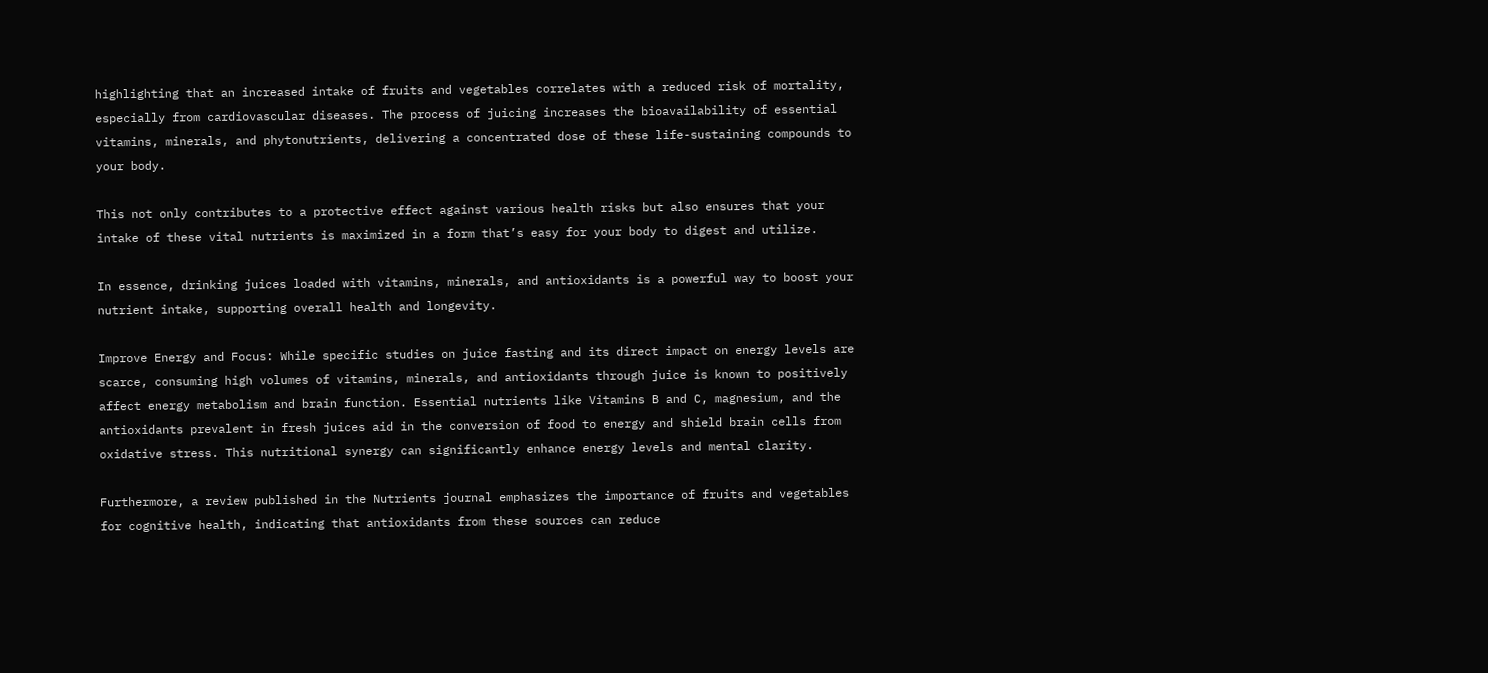highlighting that an increased intake of fruits and vegetables correlates with a reduced risk of mortality, especially from cardiovascular diseases. The process of juicing increases the bioavailability of essential vitamins, minerals, and phytonutrients, delivering a concentrated dose of these life-sustaining compounds to your body.

This not only contributes to a protective effect against various health risks but also ensures that your intake of these vital nutrients is maximized in a form that’s easy for your body to digest and utilize.

In essence, drinking juices loaded with vitamins, minerals, and antioxidants is a powerful way to boost your nutrient intake, supporting overall health and longevity.

Improve Energy and Focus: While specific studies on juice fasting and its direct impact on energy levels are scarce, consuming high volumes of vitamins, minerals, and antioxidants through juice is known to positively affect energy metabolism and brain function. Essential nutrients like Vitamins B and C, magnesium, and the antioxidants prevalent in fresh juices aid in the conversion of food to energy and shield brain cells from oxidative stress. This nutritional synergy can significantly enhance energy levels and mental clarity.

Furthermore, a review published in the Nutrients journal emphasizes the importance of fruits and vegetables for cognitive health, indicating that antioxidants from these sources can reduce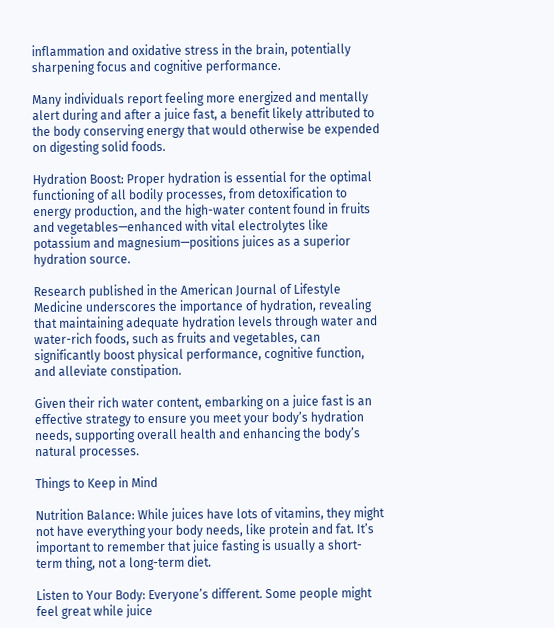inflammation and oxidative stress in the brain, potentially sharpening focus and cognitive performance.

Many individuals report feeling more energized and mentally alert during and after a juice fast, a benefit likely attributed to the body conserving energy that would otherwise be expended on digesting solid foods.

Hydration Boost: Proper hydration is essential for the optimal functioning of all bodily processes, from detoxification to energy production, and the high-water content found in fruits and vegetables—enhanced with vital electrolytes like potassium and magnesium—positions juices as a superior hydration source.

Research published in the American Journal of Lifestyle Medicine underscores the importance of hydration, revealing that maintaining adequate hydration levels through water and water-rich foods, such as fruits and vegetables, can significantly boost physical performance, cognitive function, and alleviate constipation.

Given their rich water content, embarking on a juice fast is an effective strategy to ensure you meet your body’s hydration needs, supporting overall health and enhancing the body’s natural processes.

Things to Keep in Mind

Nutrition Balance: While juices have lots of vitamins, they might not have everything your body needs, like protein and fat. It’s important to remember that juice fasting is usually a short-term thing, not a long-term diet.

Listen to Your Body: Everyone’s different. Some people might feel great while juice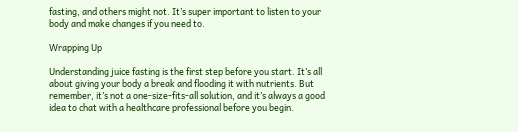fasting, and others might not. It’s super important to listen to your body and make changes if you need to.

Wrapping Up

Understanding juice fasting is the first step before you start. It’s all about giving your body a break and flooding it with nutrients. But remember, it’s not a one-size-fits-all solution, and it’s always a good idea to chat with a healthcare professional before you begin.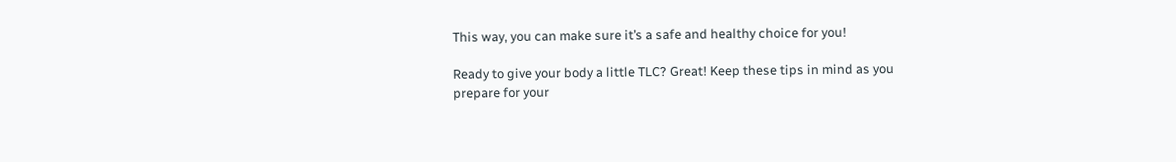This way, you can make sure it’s a safe and healthy choice for you!

Ready to give your body a little TLC? Great! Keep these tips in mind as you prepare for your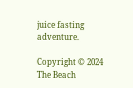juice fasting adventure.

Copyright © 2024 The Beach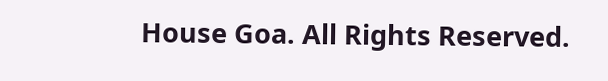House Goa. All Rights Reserved.